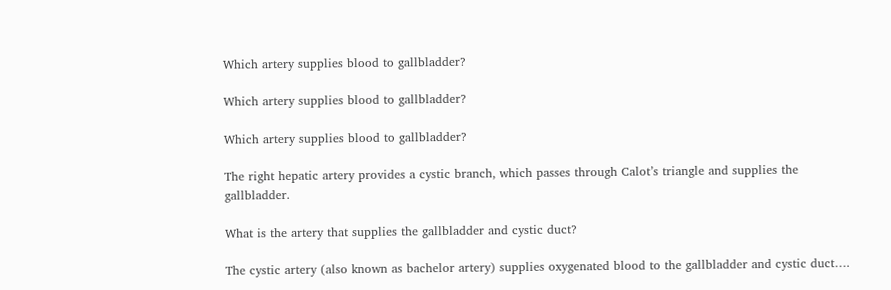Which artery supplies blood to gallbladder?

Which artery supplies blood to gallbladder?

Which artery supplies blood to gallbladder?

The right hepatic artery provides a cystic branch, which passes through Calot’s triangle and supplies the gallbladder.

What is the artery that supplies the gallbladder and cystic duct?

The cystic artery (also known as bachelor artery) supplies oxygenated blood to the gallbladder and cystic duct….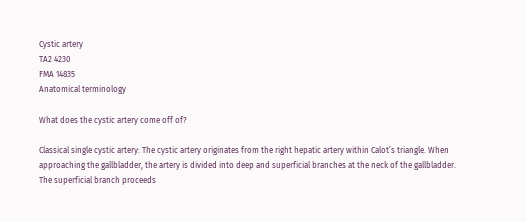Cystic artery
TA2 4230
FMA 14835
Anatomical terminology

What does the cystic artery come off of?

Classical single cystic artery: The cystic artery originates from the right hepatic artery within Calot’s triangle. When approaching the gallbladder, the artery is divided into deep and superficial branches at the neck of the gallbladder. The superficial branch proceeds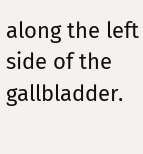along the left side of the gallbladder.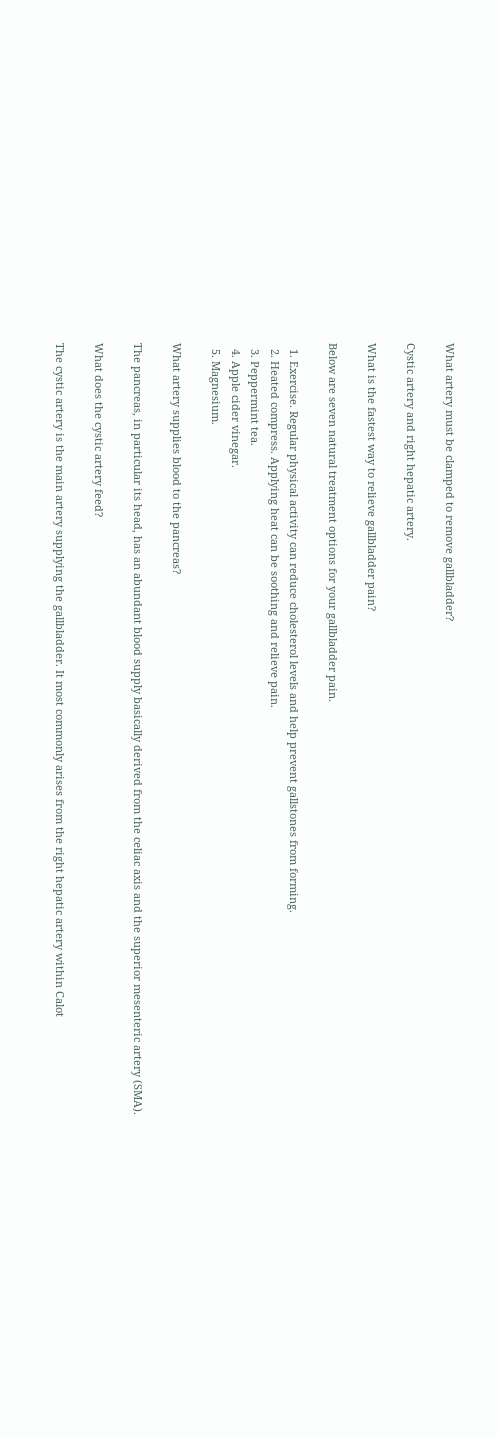What artery must be clamped to remove gallbladder?

Cystic artery and right hepatic artery.

What is the fastest way to relieve gallbladder pain?

Below are seven natural treatment options for your gallbladder pain.

  1. Exercise. Regular physical activity can reduce cholesterol levels and help prevent gallstones from forming.
  2. Heated compress. Applying heat can be soothing and relieve pain.
  3. Peppermint tea.
  4. Apple cider vinegar.
  5. Magnesium.

What artery supplies blood to the pancreas?

The pancreas, in particular its head, has an abundant blood supply basically derived from the celiac axis and the superior mesenteric artery (SMA).

What does the cystic artery feed?

The cystic artery is the main artery supplying the gallbladder. It most commonly arises from the right hepatic artery within Calot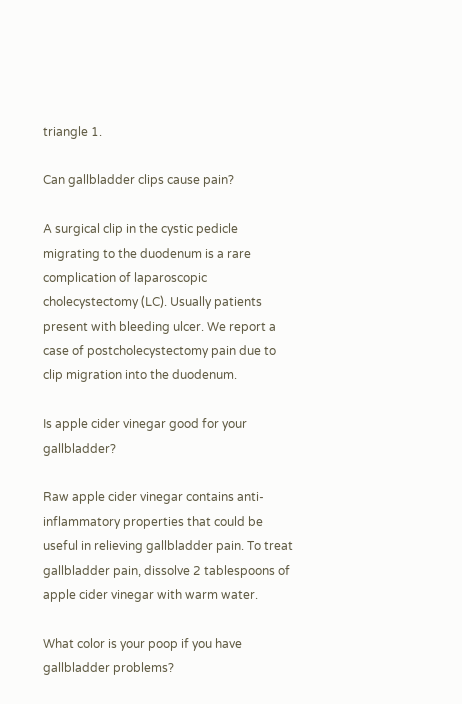triangle 1.

Can gallbladder clips cause pain?

A surgical clip in the cystic pedicle migrating to the duodenum is a rare complication of laparoscopic cholecystectomy (LC). Usually patients present with bleeding ulcer. We report a case of postcholecystectomy pain due to clip migration into the duodenum.

Is apple cider vinegar good for your gallbladder?

Raw apple cider vinegar contains anti-inflammatory properties that could be useful in relieving gallbladder pain. To treat gallbladder pain, dissolve 2 tablespoons of apple cider vinegar with warm water.

What color is your poop if you have gallbladder problems?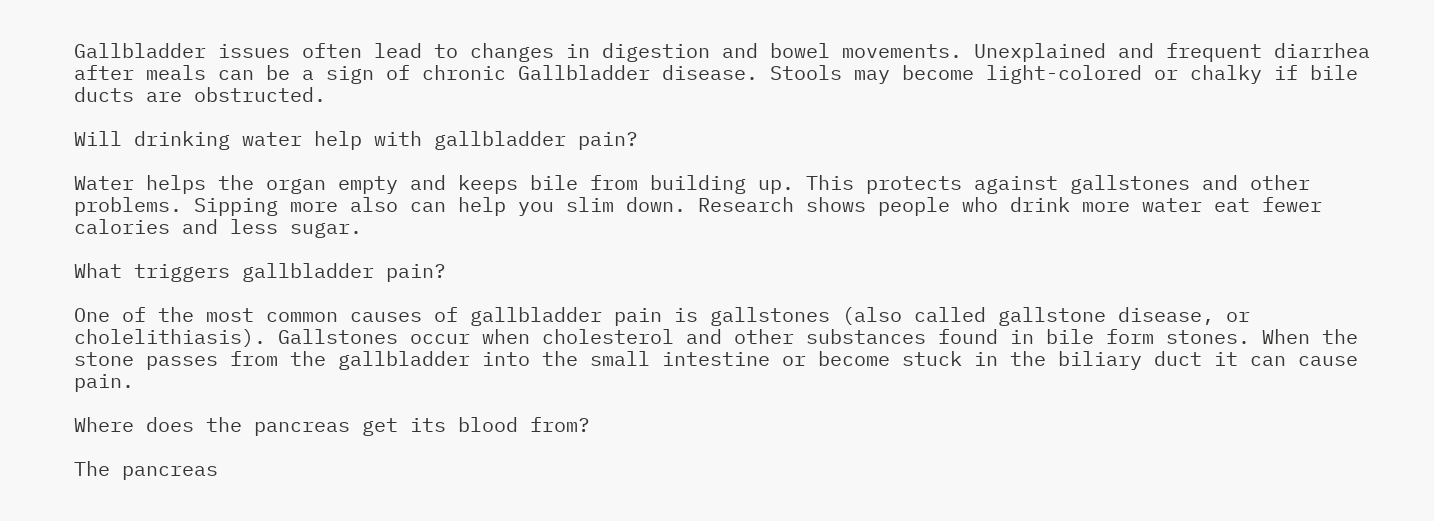Gallbladder issues often lead to changes in digestion and bowel movements. Unexplained and frequent diarrhea after meals can be a sign of chronic Gallbladder disease. Stools may become light-colored or chalky if bile ducts are obstructed.

Will drinking water help with gallbladder pain?

Water helps the organ empty and keeps bile from building up. This protects against gallstones and other problems. Sipping more also can help you slim down. Research shows people who drink more water eat fewer calories and less sugar.

What triggers gallbladder pain?

One of the most common causes of gallbladder pain is gallstones (also called gallstone disease, or cholelithiasis). Gallstones occur when cholesterol and other substances found in bile form stones. When the stone passes from the gallbladder into the small intestine or become stuck in the biliary duct it can cause pain.

Where does the pancreas get its blood from?

The pancreas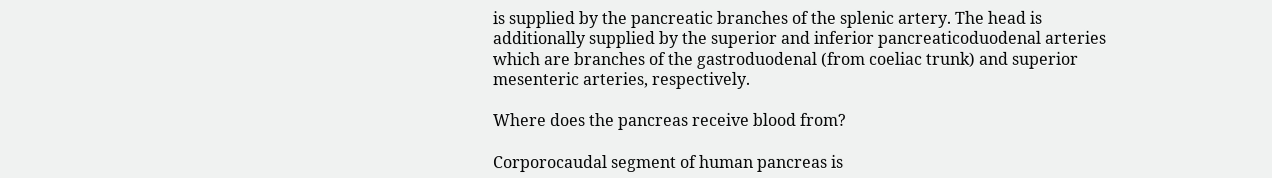is supplied by the pancreatic branches of the splenic artery. The head is additionally supplied by the superior and inferior pancreaticoduodenal arteries which are branches of the gastroduodenal (from coeliac trunk) and superior mesenteric arteries, respectively.

Where does the pancreas receive blood from?

Corporocaudal segment of human pancreas is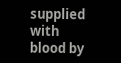supplied with blood by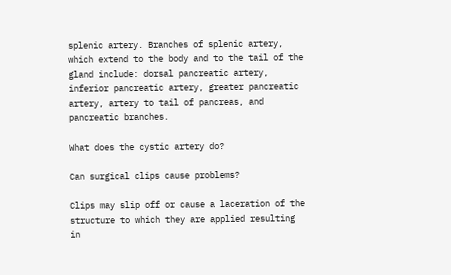splenic artery. Branches of splenic artery, which extend to the body and to the tail of the gland include: dorsal pancreatic artery, inferior pancreatic artery, greater pancreatic artery, artery to tail of pancreas, and pancreatic branches.

What does the cystic artery do?

Can surgical clips cause problems?

Clips may slip off or cause a laceration of the structure to which they are applied resulting in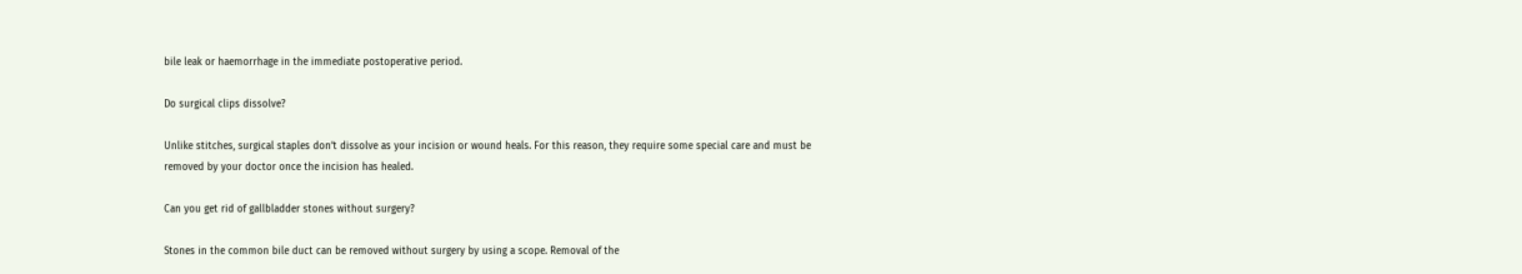bile leak or haemorrhage in the immediate postoperative period.

Do surgical clips dissolve?

Unlike stitches, surgical staples don’t dissolve as your incision or wound heals. For this reason, they require some special care and must be removed by your doctor once the incision has healed.

Can you get rid of gallbladder stones without surgery?

Stones in the common bile duct can be removed without surgery by using a scope. Removal of the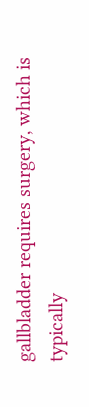gallbladder requires surgery, which is typically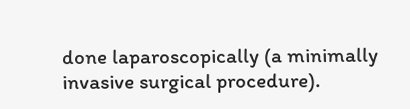done laparoscopically (a minimally invasive surgical procedure).